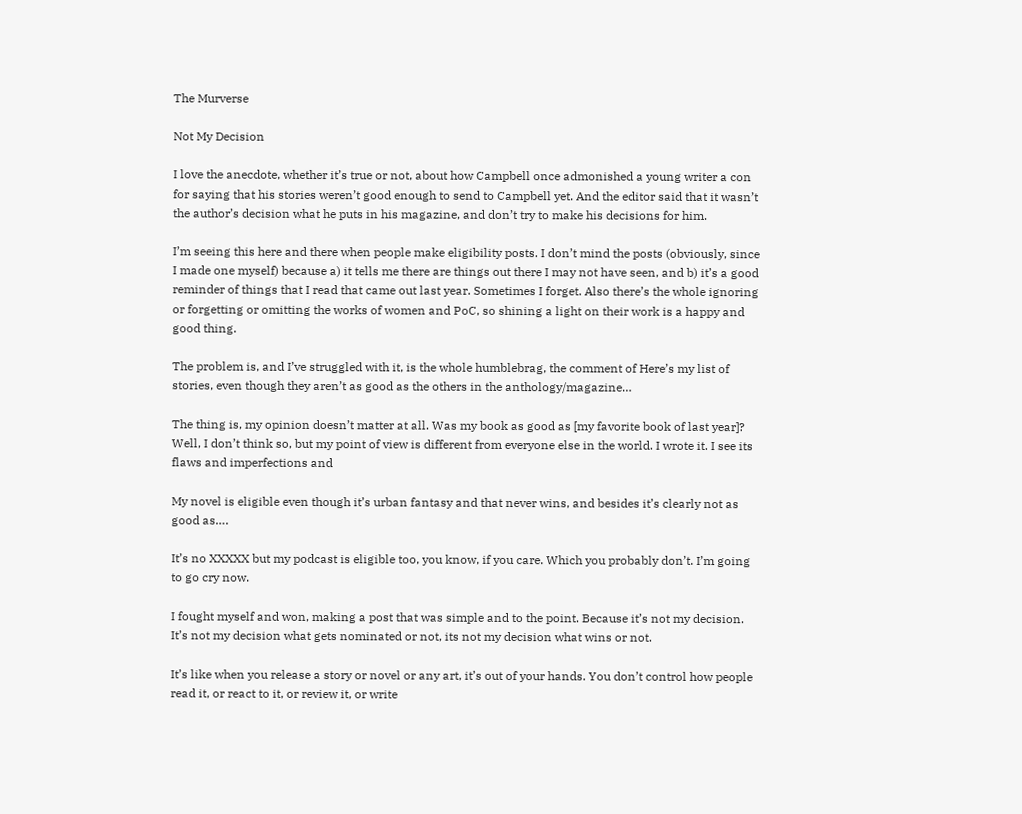The Murverse

Not My Decision

I love the anecdote, whether it’s true or not, about how Campbell once admonished a young writer a con for saying that his stories weren’t good enough to send to Campbell yet. And the editor said that it wasn’t the author’s decision what he puts in his magazine, and don’t try to make his decisions for him.

I’m seeing this here and there when people make eligibility posts. I don’t mind the posts (obviously, since I made one myself) because a) it tells me there are things out there I may not have seen, and b) it’s a good reminder of things that I read that came out last year. Sometimes I forget. Also there’s the whole ignoring or forgetting or omitting the works of women and PoC, so shining a light on their work is a happy and good thing.

The problem is, and I’ve struggled with it, is the whole humblebrag, the comment of Here’s my list of stories, even though they aren’t as good as the others in the anthology/magazine…

The thing is, my opinion doesn’t matter at all. Was my book as good as [my favorite book of last year]? Well, I don’t think so, but my point of view is different from everyone else in the world. I wrote it. I see its flaws and imperfections and

My novel is eligible even though it’s urban fantasy and that never wins, and besides it’s clearly not as good as….

It’s no XXXXX but my podcast is eligible too, you know, if you care. Which you probably don’t. I’m going to go cry now.

I fought myself and won, making a post that was simple and to the point. Because it’s not my decision. It’s not my decision what gets nominated or not, its not my decision what wins or not.

It’s like when you release a story or novel or any art, it’s out of your hands. You don’t control how people read it, or react to it, or review it, or write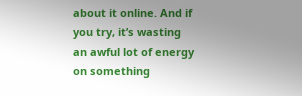about it online. And if you try, it’s wasting an awful lot of energy on something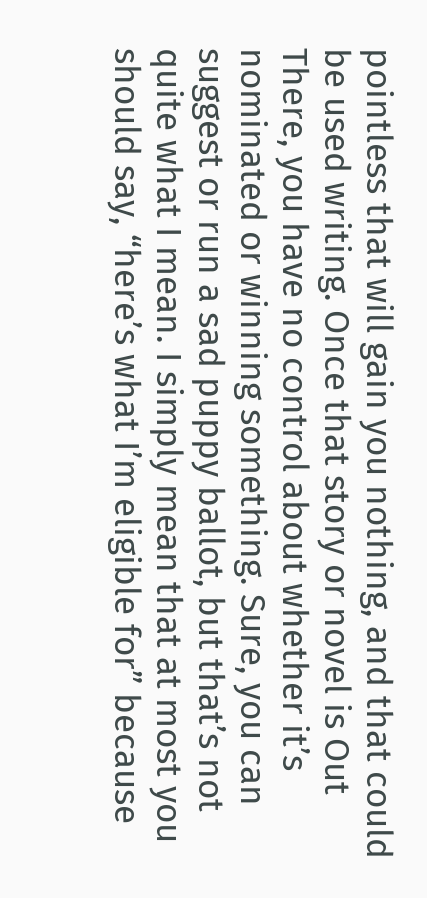pointless that will gain you nothing, and that could be used writing. Once that story or novel is Out There, you have no control about whether it’s nominated or winning something. Sure, you can suggest or run a sad puppy ballot, but that’s not quite what I mean. I simply mean that at most you should say, “here’s what I’m eligible for” because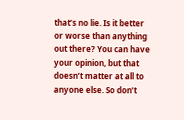that’s no lie. Is it better or worse than anything out there? You can have your opinion, but that doesn’t matter at all to anyone else. So don’t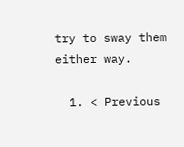try to sway them either way.

  1. < Previous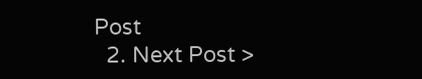Post
  2. Next Post >